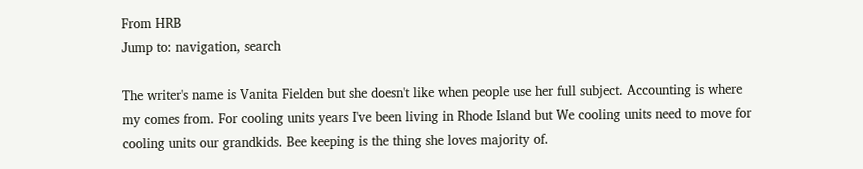From HRB
Jump to: navigation, search

The writer's name is Vanita Fielden but she doesn't like when people use her full subject. Accounting is where my comes from. For cooling units years I've been living in Rhode Island but We cooling units need to move for cooling units our grandkids. Bee keeping is the thing she loves majority of.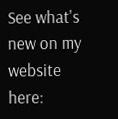See what's new on my website here: